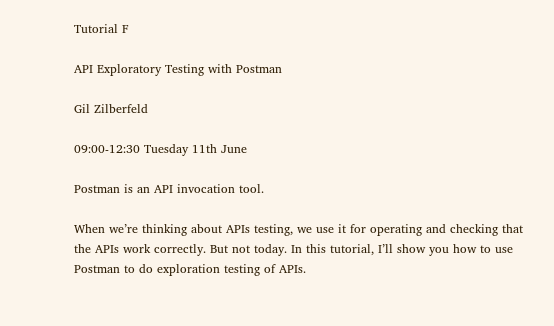Tutorial F

API Exploratory Testing with Postman

Gil Zilberfeld

09:00-12:30 Tuesday 11th June

Postman is an API invocation tool.

When we’re thinking about APIs testing, we use it for operating and checking that the APIs work correctly. But not today. In this tutorial, I’ll show you how to use Postman to do exploration testing of APIs.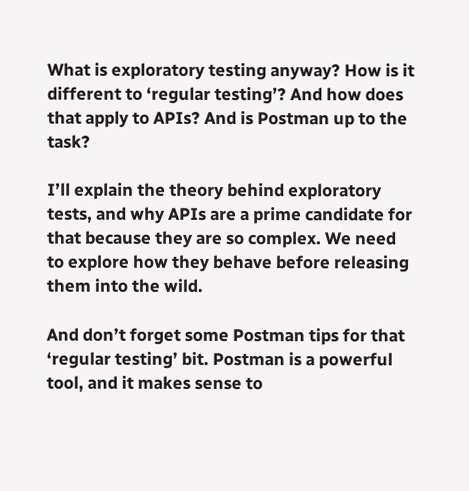What is exploratory testing anyway? How is it different to ‘regular testing’? And how does that apply to APIs? And is Postman up to the task?

I’ll explain the theory behind exploratory tests, and why APIs are a prime candidate for that because they are so complex. We need to explore how they behave before releasing them into the wild.

And don’t forget some Postman tips for that ‘regular testing’ bit. Postman is a powerful tool, and it makes sense to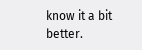know it a bit better.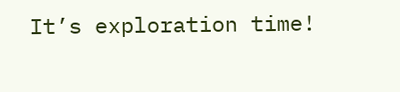It’s exploration time!